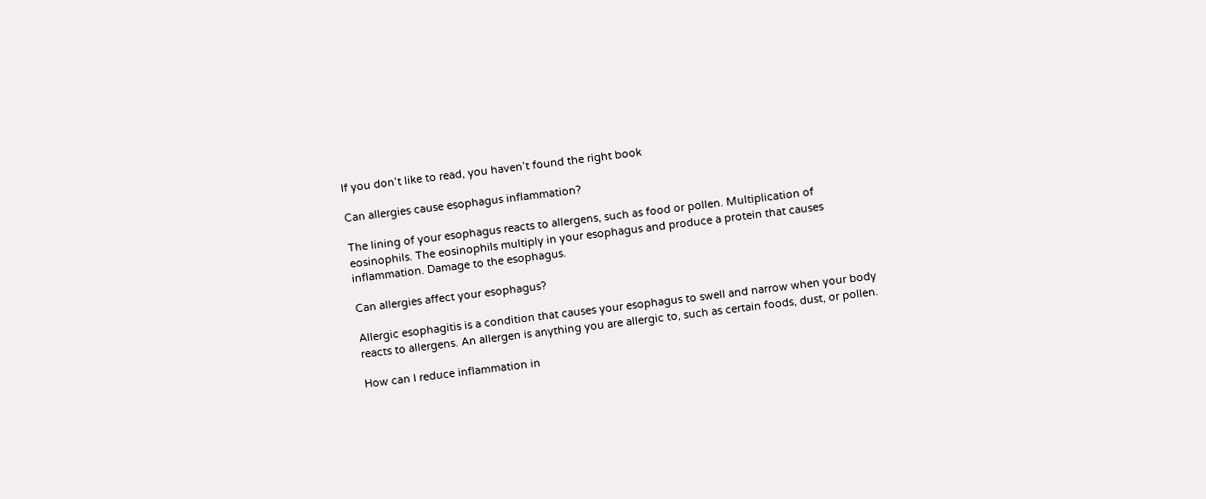If you don’t like to read, you haven’t found the right book

Can allergies cause esophagus inflammation?

The lining of your esophagus reacts to allergens, such as food or pollen. Multiplication of eosinophils. The eosinophils multiply in your esophagus and produce a protein that causes inflammation. Damage to the esophagus.

Can allergies affect your esophagus?

Allergic esophagitis is a condition that causes your esophagus to swell and narrow when your body reacts to allergens. An allergen is anything you are allergic to, such as certain foods, dust, or pollen.

How can I reduce inflammation in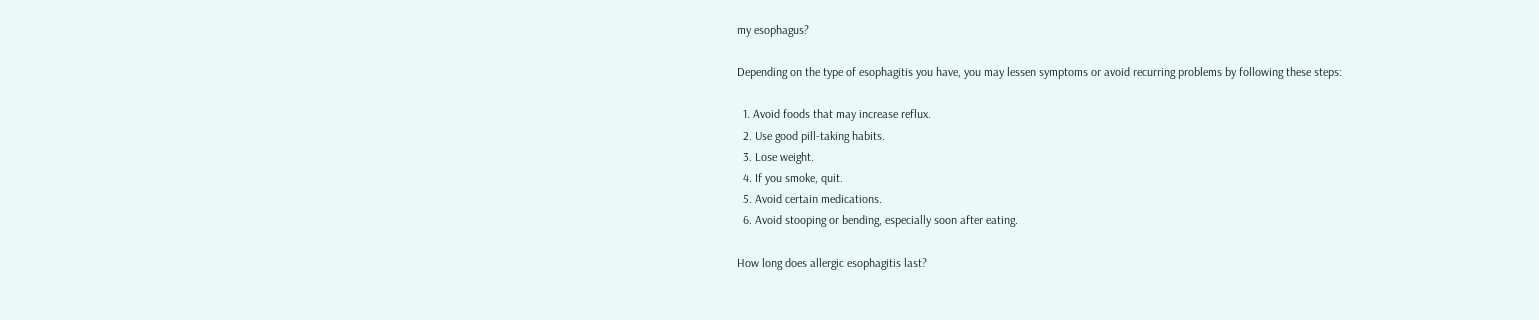my esophagus?

Depending on the type of esophagitis you have, you may lessen symptoms or avoid recurring problems by following these steps:

  1. Avoid foods that may increase reflux.
  2. Use good pill-taking habits.
  3. Lose weight.
  4. If you smoke, quit.
  5. Avoid certain medications.
  6. Avoid stooping or bending, especially soon after eating.

How long does allergic esophagitis last?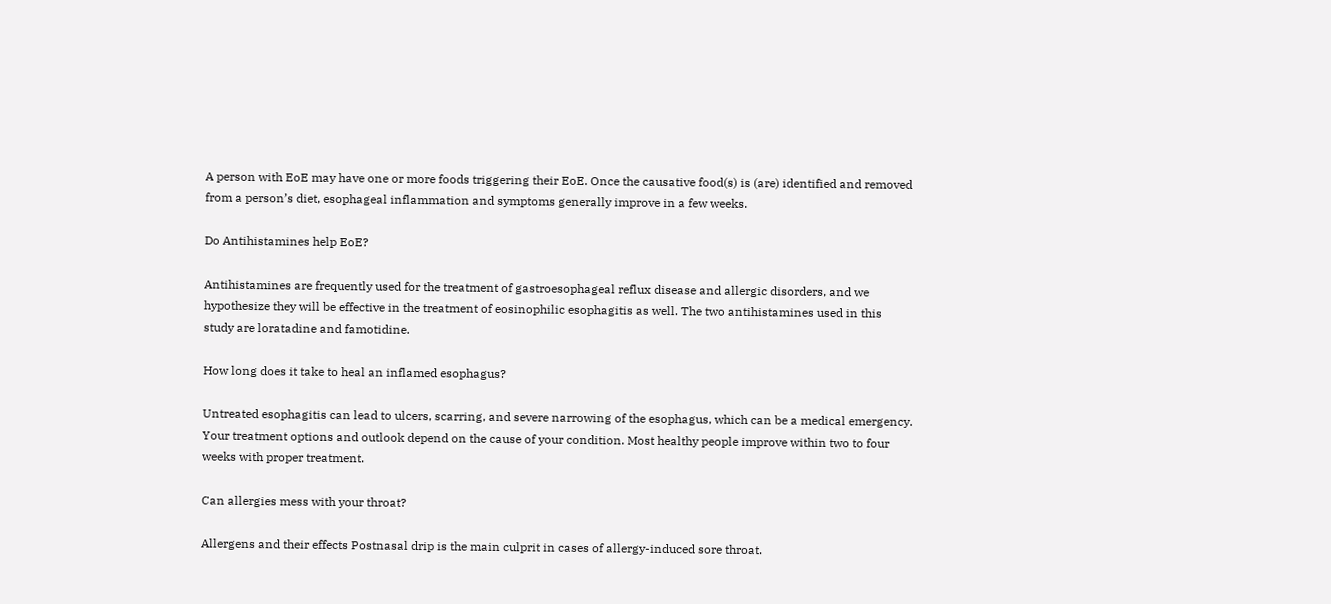A person with EoE may have one or more foods triggering their EoE. Once the causative food(s) is (are) identified and removed from a person’s diet, esophageal inflammation and symptoms generally improve in a few weeks.

Do Antihistamines help EoE?

Antihistamines are frequently used for the treatment of gastroesophageal reflux disease and allergic disorders, and we hypothesize they will be effective in the treatment of eosinophilic esophagitis as well. The two antihistamines used in this study are loratadine and famotidine.

How long does it take to heal an inflamed esophagus?

Untreated esophagitis can lead to ulcers, scarring, and severe narrowing of the esophagus, which can be a medical emergency. Your treatment options and outlook depend on the cause of your condition. Most healthy people improve within two to four weeks with proper treatment.

Can allergies mess with your throat?

Allergens and their effects Postnasal drip is the main culprit in cases of allergy-induced sore throat.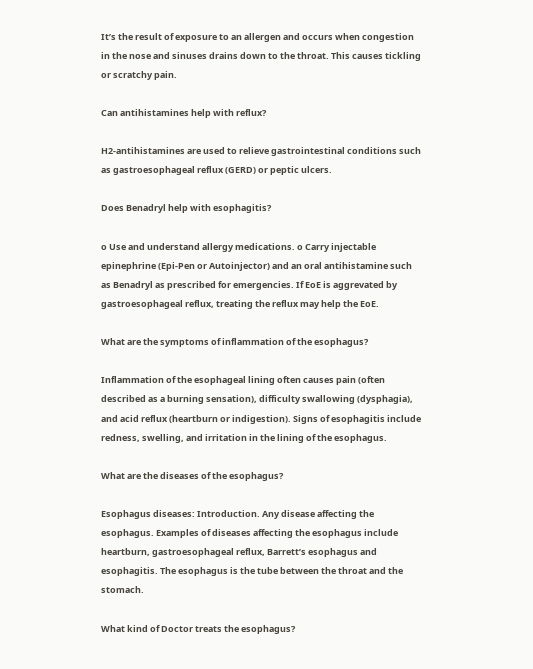It’s the result of exposure to an allergen and occurs when congestion in the nose and sinuses drains down to the throat. This causes tickling or scratchy pain.

Can antihistamines help with reflux?

H2-antihistamines are used to relieve gastrointestinal conditions such as gastroesophageal reflux (GERD) or peptic ulcers.

Does Benadryl help with esophagitis?

o Use and understand allergy medications. o Carry injectable epinephrine (Epi-Pen or Autoinjector) and an oral antihistamine such as Benadryl as prescribed for emergencies. If EoE is aggrevated by gastroesophageal reflux, treating the reflux may help the EoE.

What are the symptoms of inflammation of the esophagus?

Inflammation of the esophageal lining often causes pain (often described as a burning sensation), difficulty swallowing (dysphagia), and acid reflux (heartburn or indigestion). Signs of esophagitis include redness, swelling, and irritation in the lining of the esophagus.

What are the diseases of the esophagus?

Esophagus diseases: Introduction. Any disease affecting the esophagus. Examples of diseases affecting the esophagus include heartburn, gastroesophageal reflux, Barrett’s esophagus and esophagitis. The esophagus is the tube between the throat and the stomach.

What kind of Doctor treats the esophagus?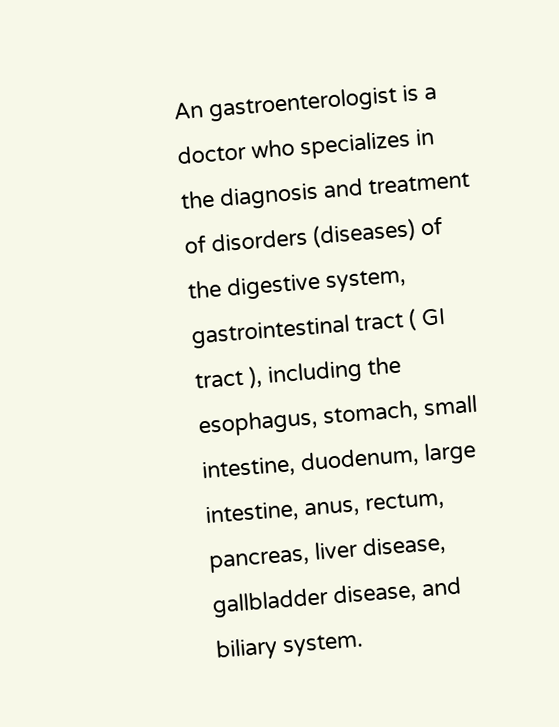An gastroenterologist is a doctor who specializes in the diagnosis and treatment of disorders (diseases) of the digestive system, gastrointestinal tract ( GI tract ), including the esophagus, stomach, small intestine, duodenum, large intestine, anus, rectum, pancreas, liver disease, gallbladder disease, and biliary system.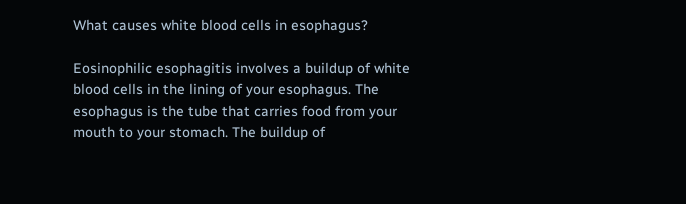What causes white blood cells in esophagus?

Eosinophilic esophagitis involves a buildup of white blood cells in the lining of your esophagus. The esophagus is the tube that carries food from your mouth to your stomach. The buildup of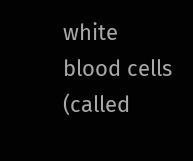white blood cells (called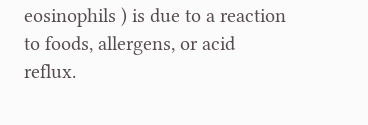eosinophils ) is due to a reaction to foods, allergens, or acid reflux.